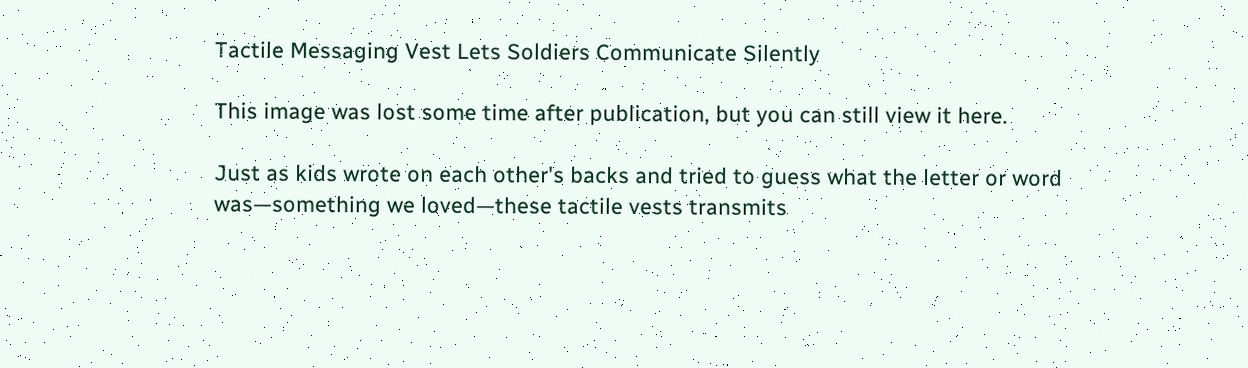Tactile Messaging Vest Lets Soldiers Communicate Silently

This image was lost some time after publication, but you can still view it here.

Just as kids wrote on each other's backs and tried to guess what the letter or word was—something we loved—these tactile vests transmits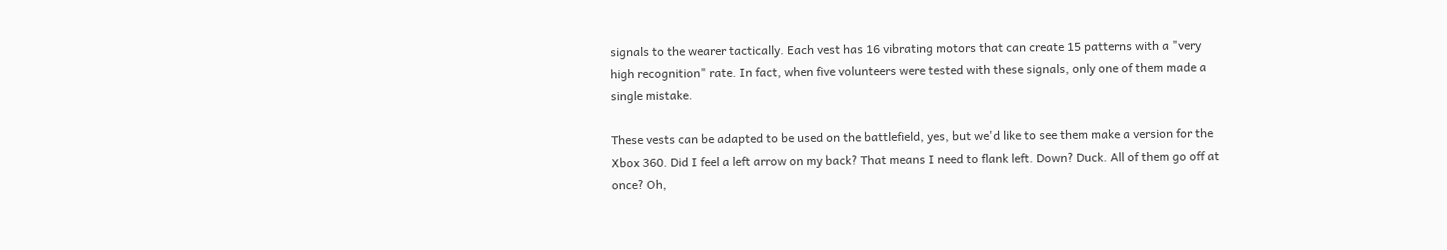signals to the wearer tactically. Each vest has 16 vibrating motors that can create 15 patterns with a "very high recognition" rate. In fact, when five volunteers were tested with these signals, only one of them made a single mistake.

These vests can be adapted to be used on the battlefield, yes, but we'd like to see them make a version for the Xbox 360. Did I feel a left arrow on my back? That means I need to flank left. Down? Duck. All of them go off at once? Oh,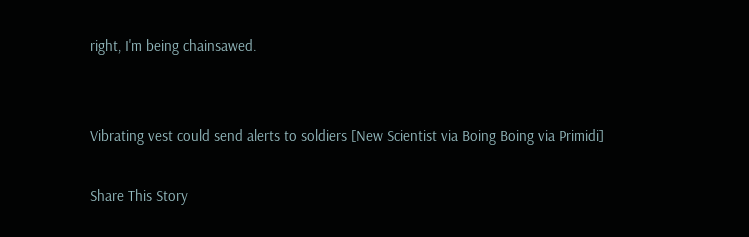right, I'm being chainsawed.


Vibrating vest could send alerts to soldiers [New Scientist via Boing Boing via Primidi]

Share This Story